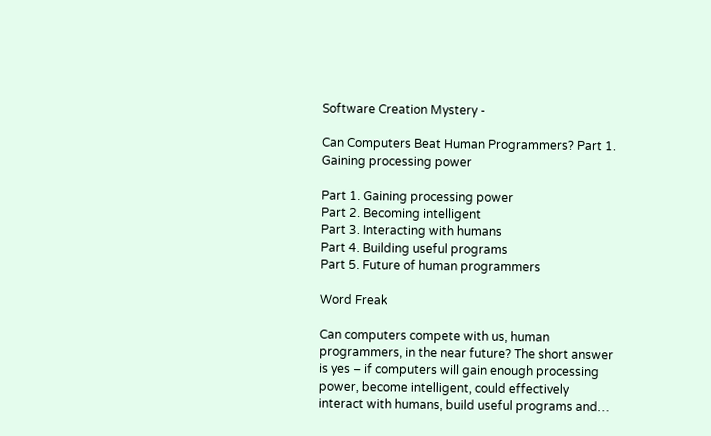Software Creation Mystery -

Can Computers Beat Human Programmers? Part 1. Gaining processing power

Part 1. Gaining processing power
Part 2. Becoming intelligent
Part 3. Interacting with humans
Part 4. Building useful programs
Part 5. Future of human programmers

Word Freak

Can computers compete with us, human programmers, in the near future? The short answer is yes – if computers will gain enough processing power, become intelligent, could effectively interact with humans, build useful programs and…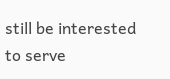still be interested to serve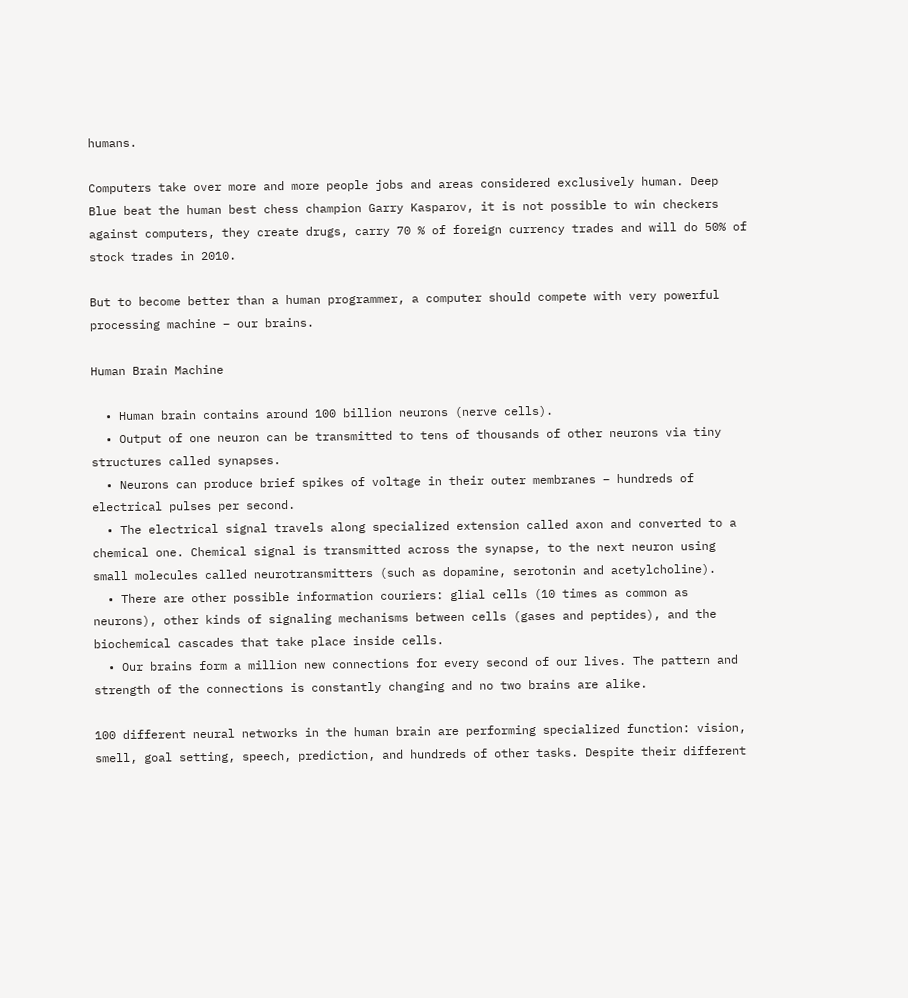humans.

Computers take over more and more people jobs and areas considered exclusively human. Deep Blue beat the human best chess champion Garry Kasparov, it is not possible to win checkers against computers, they create drugs, carry 70 % of foreign currency trades and will do 50% of stock trades in 2010.

But to become better than a human programmer, a computer should compete with very powerful processing machine – our brains.

Human Brain Machine

  • Human brain contains around 100 billion neurons (nerve cells).
  • Output of one neuron can be transmitted to tens of thousands of other neurons via tiny structures called synapses.
  • Neurons can produce brief spikes of voltage in their outer membranes – hundreds of electrical pulses per second.
  • The electrical signal travels along specialized extension called axon and converted to a chemical one. Chemical signal is transmitted across the synapse, to the next neuron using small molecules called neurotransmitters (such as dopamine, serotonin and acetylcholine).
  • There are other possible information couriers: glial cells (10 times as common as neurons), other kinds of signaling mechanisms between cells (gases and peptides), and the biochemical cascades that take place inside cells.
  • Our brains form a million new connections for every second of our lives. The pattern and strength of the connections is constantly changing and no two brains are alike.

100 different neural networks in the human brain are performing specialized function: vision, smell, goal setting, speech, prediction, and hundreds of other tasks. Despite their different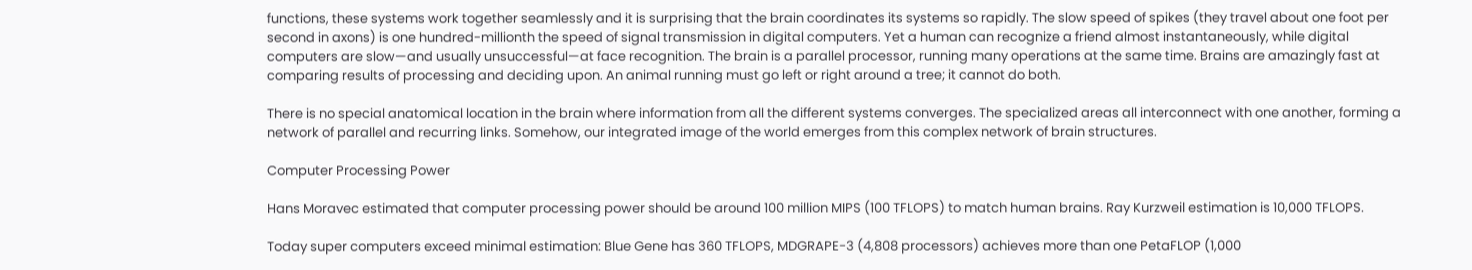functions, these systems work together seamlessly and it is surprising that the brain coordinates its systems so rapidly. The slow speed of spikes (they travel about one foot per second in axons) is one hundred-millionth the speed of signal transmission in digital computers. Yet a human can recognize a friend almost instantaneously, while digital computers are slow—and usually unsuccessful—at face recognition. The brain is a parallel processor, running many operations at the same time. Brains are amazingly fast at comparing results of processing and deciding upon. An animal running must go left or right around a tree; it cannot do both.

There is no special anatomical location in the brain where information from all the different systems converges. The specialized areas all interconnect with one another, forming a network of parallel and recurring links. Somehow, our integrated image of the world emerges from this complex network of brain structures.

Computer Processing Power

Hans Moravec estimated that computer processing power should be around 100 million MIPS (100 TFLOPS) to match human brains. Ray Kurzweil estimation is 10,000 TFLOPS.

Today super computers exceed minimal estimation: Blue Gene has 360 TFLOPS, MDGRAPE-3 (4,808 processors) achieves more than one PetaFLOP (1,000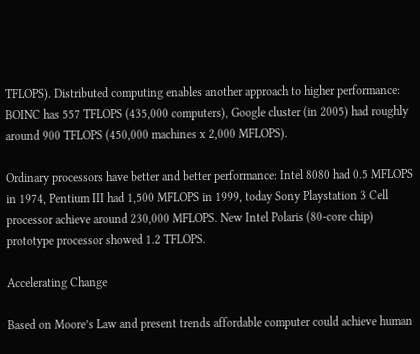TFLOPS). Distributed computing enables another approach to higher performance: BOINC has 557 TFLOPS (435,000 computers), Google cluster (in 2005) had roughly around 900 TFLOPS (450,000 machines x 2,000 MFLOPS).

Ordinary processors have better and better performance: Intel 8080 had 0.5 MFLOPS in 1974, Pentium III had 1,500 MFLOPS in 1999, today Sony Playstation 3 Cell processor achieve around 230,000 MFLOPS. New Intel Polaris (80-core chip) prototype processor showed 1.2 TFLOPS.

Accelerating Change

Based on Moore’s Law and present trends affordable computer could achieve human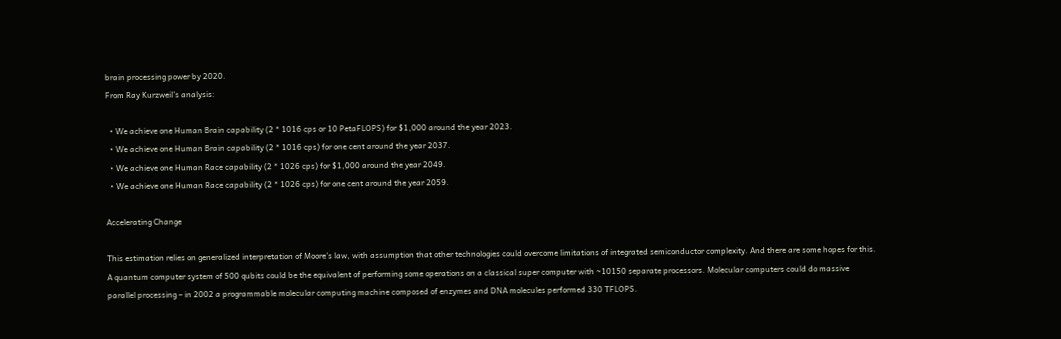brain processing power by 2020.
From Ray Kurzweil’s analysis:

  • We achieve one Human Brain capability (2 * 1016 cps or 10 PetaFLOPS) for $1,000 around the year 2023.
  • We achieve one Human Brain capability (2 * 1016 cps) for one cent around the year 2037.
  • We achieve one Human Race capability (2 * 1026 cps) for $1,000 around the year 2049.
  • We achieve one Human Race capability (2 * 1026 cps) for one cent around the year 2059.

Accelerating Change

This estimation relies on generalized interpretation of Moore’s law, with assumption that other technologies could overcome limitations of integrated semiconductor complexity. And there are some hopes for this. A quantum computer system of 500 qubits could be the equivalent of performing some operations on a classical super computer with ~10150 separate processors. Molecular computers could do massive parallel processing – in 2002 a programmable molecular computing machine composed of enzymes and DNA molecules performed 330 TFLOPS.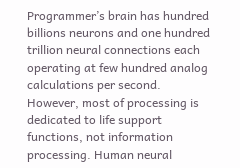Programmer’s brain has hundred billions neurons and one hundred trillion neural connections each operating at few hundred analog calculations per second. However, most of processing is dedicated to life support functions, not information processing. Human neural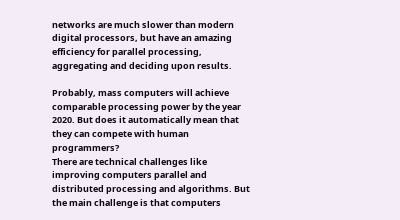networks are much slower than modern digital processors, but have an amazing efficiency for parallel processing, aggregating and deciding upon results.

Probably, mass computers will achieve comparable processing power by the year 2020. But does it automatically mean that they can compete with human programmers?
There are technical challenges like improving computers parallel and distributed processing and algorithms. But the main challenge is that computers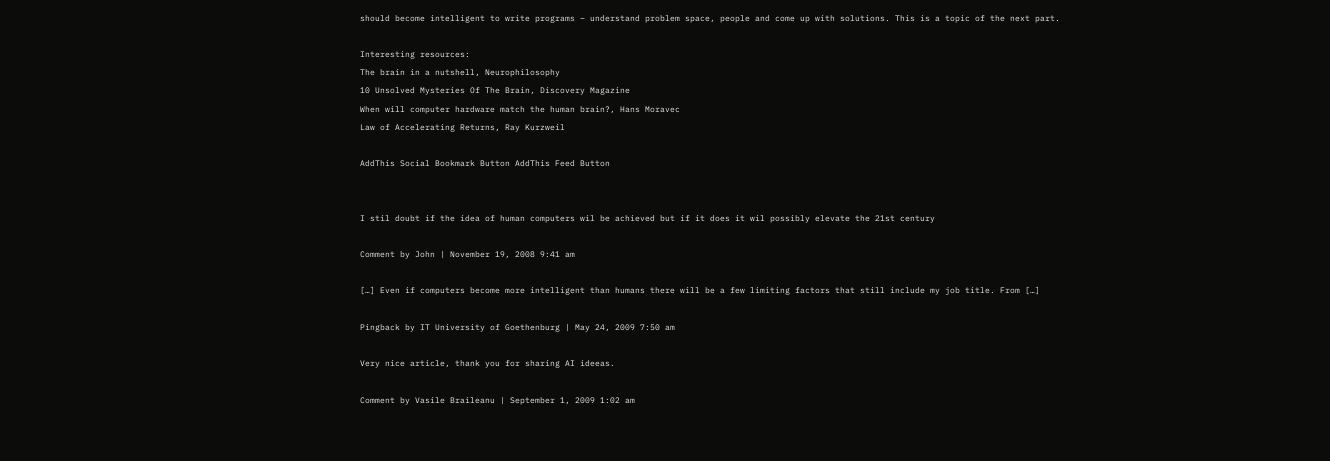should become intelligent to write programs – understand problem space, people and come up with solutions. This is a topic of the next part.

Interesting resources:
The brain in a nutshell, Neurophilosophy
10 Unsolved Mysteries Of The Brain, Discovery Magazine
When will computer hardware match the human brain?, Hans Moravec
Law of Accelerating Returns, Ray Kurzweil

AddThis Social Bookmark Button AddThis Feed Button


I stil doubt if the idea of human computers wil be achieved but if it does it wil possibly elevate the 21st century

Comment by John | November 19, 2008 9:41 am

[…] Even if computers become more intelligent than humans there will be a few limiting factors that still include my job title. From […]

Pingback by IT University of Goethenburg | May 24, 2009 7:50 am

Very nice article, thank you for sharing AI ideeas.

Comment by Vasile Braileanu | September 1, 2009 1:02 am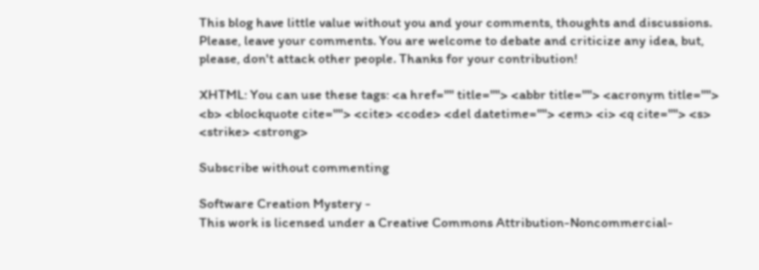This blog have little value without you and your comments, thoughts and discussions. Please, leave your comments. You are welcome to debate and criticize any idea, but, please, don't attack other people. Thanks for your contribution!

XHTML: You can use these tags: <a href="" title=""> <abbr title=""> <acronym title=""> <b> <blockquote cite=""> <cite> <code> <del datetime=""> <em> <i> <q cite=""> <s> <strike> <strong>

Subscribe without commenting

Software Creation Mystery -
This work is licensed under a Creative Commons Attribution-Noncommercial-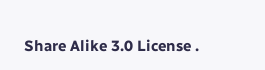Share Alike 3.0 License .